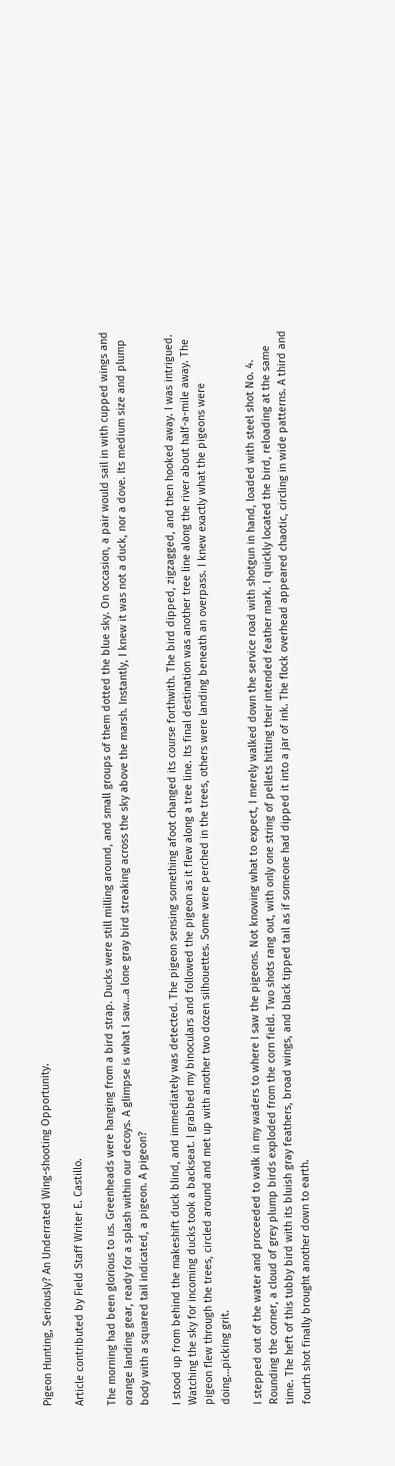Pigeon Hunting, Seriously? An Underrated Wing-shooting Opportunity.

Article contributed by Field Staff Writer E. Castillo.

The morning had been glorious to us. Greenheads were hanging from a bird strap. Ducks were still milling around, and small groups of them dotted the blue sky. On occasion, a pair would sail in with cupped wings and orange landing gear, ready for a splash within our decoys. A glimpse is what I saw…a lone gray bird streaking across the sky above the marsh. Instantly, I knew it was not a duck, nor a dove. Its medium size and plump body with a squared tail indicated, a pigeon. A pigeon?

I stood up from behind the makeshift duck blind, and immediately was detected. The pigeon sensing something afoot changed its course forthwith. The bird dipped, zigzagged, and then hooked away. I was intrigued. Watching the sky for incoming ducks took a backseat. I grabbed my binoculars and followed the pigeon as it flew along a tree line. Its final destination was another tree line along the river about half-a-mile away. The pigeon flew through the trees, circled around and met up with another two dozen silhouettes. Some were perched in the trees, others were landing beneath an overpass. I knew exactly what the pigeons were doing…picking grit.

I stepped out of the water and proceeded to walk in my waders to where I saw the pigeons. Not knowing what to expect, I merely walked down the service road with shotgun in hand, loaded with steel shot No. 4. Rounding the corner, a cloud of grey plump birds exploded from the corn field. Two shots rang out, with only one string of pellets hitting their intended feather mark. I quickly located the bird, reloading at the same time. The heft of this tubby bird with its bluish gray feathers, broad wings, and black tipped tail as if someone had dipped it into a jar of ink. The flock overhead appeared chaotic, circling in wide patterns. A third and fourth shot finally brought another down to earth.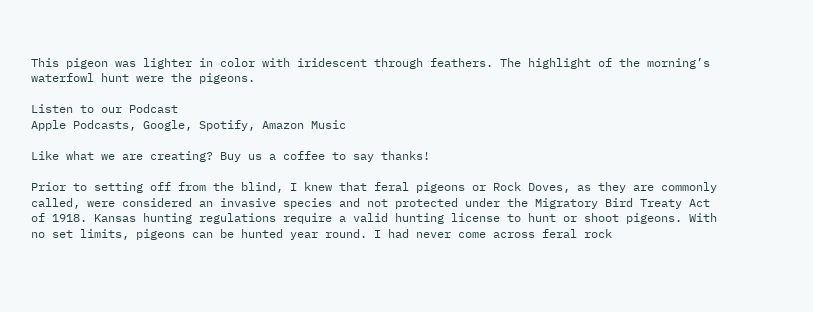This pigeon was lighter in color with iridescent through feathers. The highlight of the morning’s waterfowl hunt were the pigeons.

Listen to our Podcast
Apple Podcasts, Google, Spotify, Amazon Music

Like what we are creating? Buy us a coffee to say thanks!

Prior to setting off from the blind, I knew that feral pigeons or Rock Doves, as they are commonly called, were considered an invasive species and not protected under the Migratory Bird Treaty Act of 1918. Kansas hunting regulations require a valid hunting license to hunt or shoot pigeons. With no set limits, pigeons can be hunted year round. I had never come across feral rock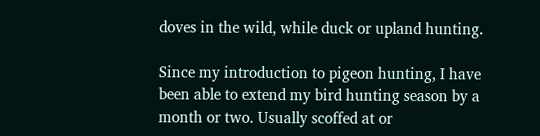doves in the wild, while duck or upland hunting.

Since my introduction to pigeon hunting, I have been able to extend my bird hunting season by a month or two. Usually scoffed at or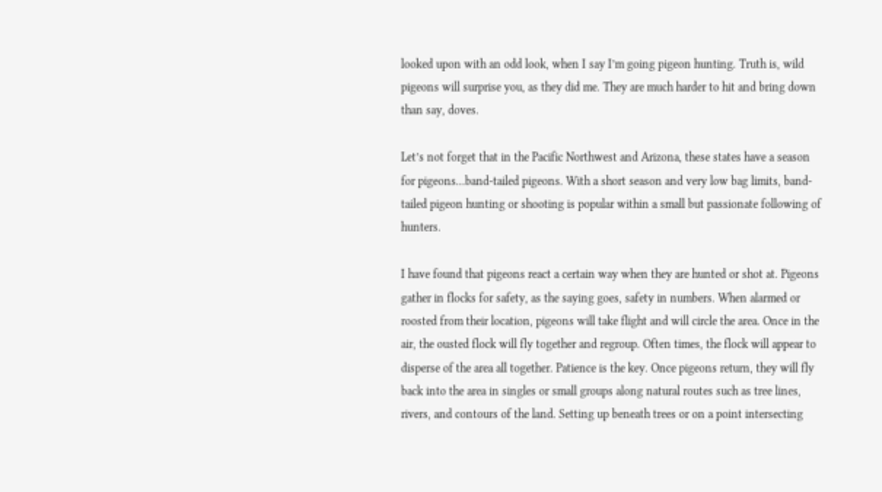looked upon with an odd look, when I say I’m going pigeon hunting. Truth is, wild pigeons will surprise you, as they did me. They are much harder to hit and bring down than say, doves.

Let’s not forget that in the Pacific Northwest and Arizona, these states have a season for pigeons…band-tailed pigeons. With a short season and very low bag limits, band-tailed pigeon hunting or shooting is popular within a small but passionate following of hunters.

I have found that pigeons react a certain way when they are hunted or shot at. Pigeons gather in flocks for safety, as the saying goes, safety in numbers. When alarmed or roosted from their location, pigeons will take flight and will circle the area. Once in the air, the ousted flock will fly together and regroup. Often times, the flock will appear to disperse of the area all together. Patience is the key. Once pigeons return, they will fly back into the area in singles or small groups along natural routes such as tree lines, rivers, and contours of the land. Setting up beneath trees or on a point intersecting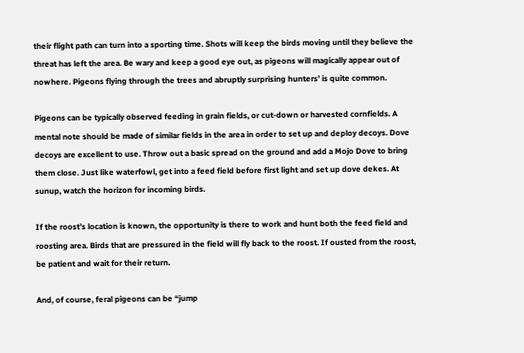their flight path can turn into a sporting time. Shots will keep the birds moving until they believe the threat has left the area. Be wary and keep a good eye out, as pigeons will magically appear out of nowhere. Pigeons flying through the trees and abruptly surprising hunters’ is quite common.

Pigeons can be typically observed feeding in grain fields, or cut-down or harvested cornfields. A mental note should be made of similar fields in the area in order to set up and deploy decoys. Dove decoys are excellent to use. Throw out a basic spread on the ground and add a Mojo Dove to bring them close. Just like waterfowl, get into a feed field before first light and set up dove dekes. At sunup, watch the horizon for incoming birds.

If the roost’s location is known, the opportunity is there to work and hunt both the feed field and roosting area. Birds that are pressured in the field will fly back to the roost. If ousted from the roost, be patient and wait for their return.

And, of course, feral pigeons can be “jump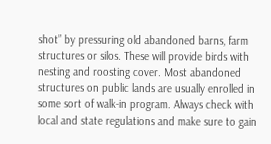shot” by pressuring old abandoned barns, farm structures or silos. These will provide birds with nesting and roosting cover. Most abandoned structures on public lands are usually enrolled in some sort of walk-in program. Always check with local and state regulations and make sure to gain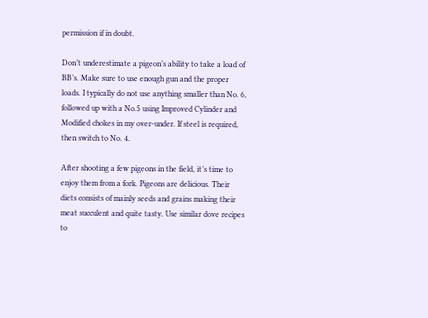permission if in doubt.

Don’t underestimate a pigeon’s ability to take a load of BB’s. Make sure to use enough gun and the proper loads. I typically do not use anything smaller than No. 6, followed up with a No.5 using Improved Cylinder and Modified chokes in my over-under. If steel is required, then switch to No. 4.

After shooting a few pigeons in the field, it’s time to enjoy them from a fork. Pigeons are delicious. Their diets consists of mainly seeds and grains making their meat succulent and quite tasty. Use similar dove recipes to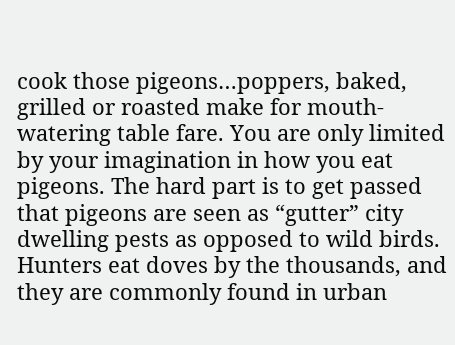cook those pigeons…poppers, baked, grilled or roasted make for mouth-watering table fare. You are only limited by your imagination in how you eat pigeons. The hard part is to get passed that pigeons are seen as “gutter” city dwelling pests as opposed to wild birds. Hunters eat doves by the thousands, and they are commonly found in urban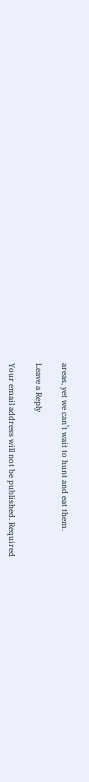areas, yet we can’t wait to hunt and eat them.

Leave a Reply

Your email address will not be published. Required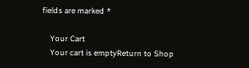fields are marked *

    Your Cart
    Your cart is emptyReturn to Shop